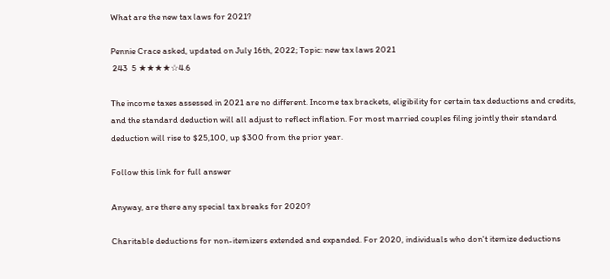What are the new tax laws for 2021?

Pennie Crace asked, updated on July 16th, 2022; Topic: new tax laws 2021
 243  5 ★★★★☆4.6

The income taxes assessed in 2021 are no different. Income tax brackets, eligibility for certain tax deductions and credits, and the standard deduction will all adjust to reflect inflation. For most married couples filing jointly their standard deduction will rise to $25,100, up $300 from the prior year.

Follow this link for full answer

Anyway, are there any special tax breaks for 2020?

Charitable deductions for non-itemizers extended and expanded. For 2020, individuals who don't itemize deductions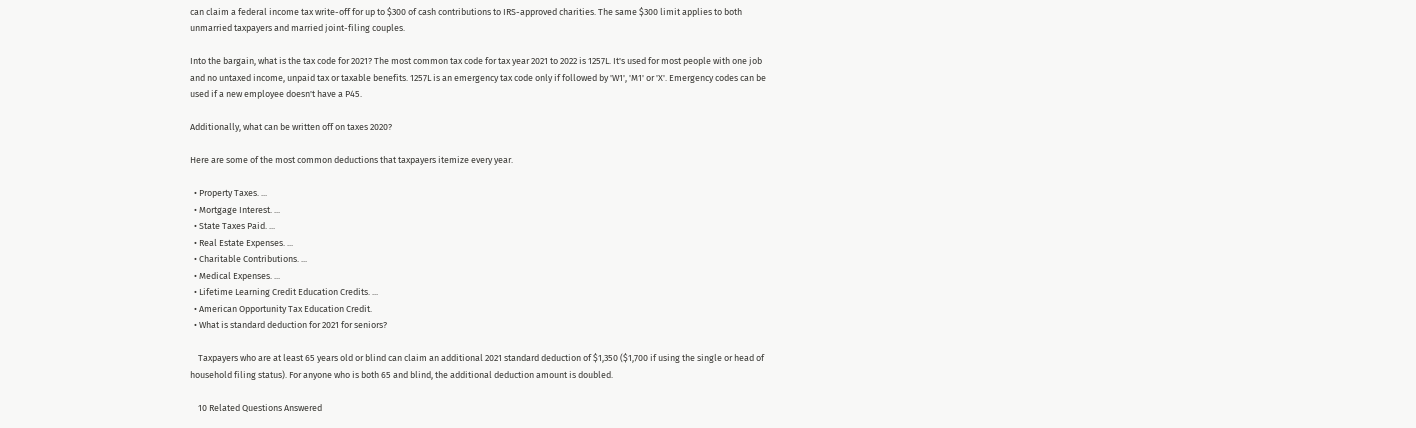can claim a federal income tax write-off for up to $300 of cash contributions to IRS-approved charities. The same $300 limit applies to both unmarried taxpayers and married joint-filing couples.

Into the bargain, what is the tax code for 2021? The most common tax code for tax year 2021 to 2022 is 1257L. It's used for most people with one job and no untaxed income, unpaid tax or taxable benefits. 1257L is an emergency tax code only if followed by 'W1', 'M1' or 'X'. Emergency codes can be used if a new employee doesn't have a P45.

Additionally, what can be written off on taxes 2020?

Here are some of the most common deductions that taxpayers itemize every year.

  • Property Taxes. ...
  • Mortgage Interest. ...
  • State Taxes Paid. ...
  • Real Estate Expenses. ...
  • Charitable Contributions. ...
  • Medical Expenses. ...
  • Lifetime Learning Credit Education Credits. ...
  • American Opportunity Tax Education Credit.
  • What is standard deduction for 2021 for seniors?

    Taxpayers who are at least 65 years old or blind can claim an additional 2021 standard deduction of $1,350 ($1,700 if using the single or head of household filing status). For anyone who is both 65 and blind, the additional deduction amount is doubled.

    10 Related Questions Answered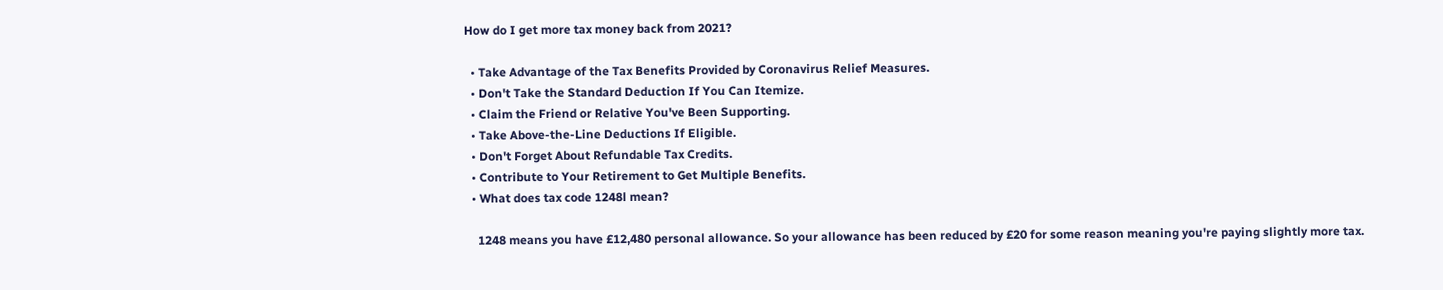How do I get more tax money back from 2021?

  • Take Advantage of the Tax Benefits Provided by Coronavirus Relief Measures.
  • Don't Take the Standard Deduction If You Can Itemize.
  • Claim the Friend or Relative You've Been Supporting.
  • Take Above-the-Line Deductions If Eligible.
  • Don't Forget About Refundable Tax Credits.
  • Contribute to Your Retirement to Get Multiple Benefits.
  • What does tax code 1248l mean?

    1248 means you have £12,480 personal allowance. So your allowance has been reduced by £20 for some reason meaning you're paying slightly more tax.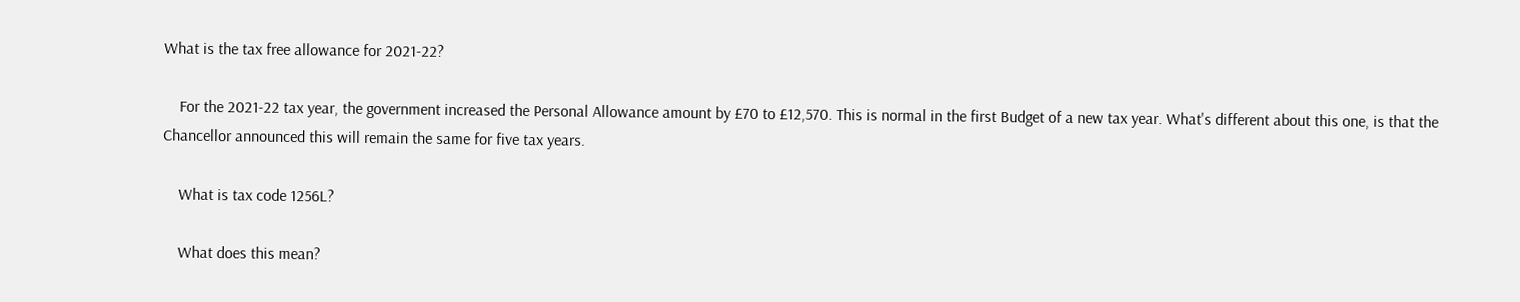What is the tax free allowance for 2021-22?

    For the 2021-22 tax year, the government increased the Personal Allowance amount by £70 to £12,570. This is normal in the first Budget of a new tax year. What's different about this one, is that the Chancellor announced this will remain the same for five tax years.

    What is tax code 1256L?

    What does this mean?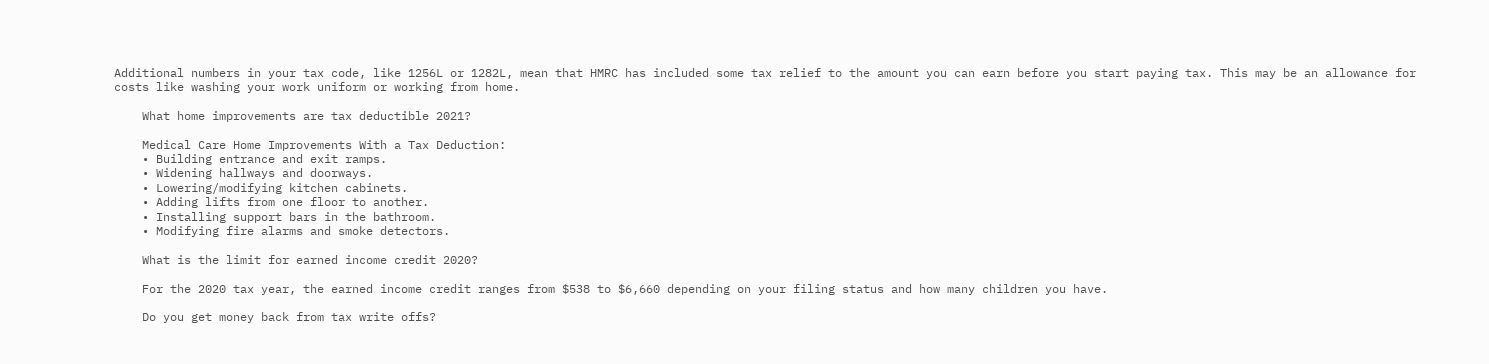Additional numbers in your tax code, like 1256L or 1282L, mean that HMRC has included some tax relief to the amount you can earn before you start paying tax. This may be an allowance for costs like washing your work uniform or working from home.

    What home improvements are tax deductible 2021?

    Medical Care Home Improvements With a Tax Deduction:
    • Building entrance and exit ramps.
    • Widening hallways and doorways.
    • Lowering/modifying kitchen cabinets.
    • Adding lifts from one floor to another.
    • Installing support bars in the bathroom.
    • Modifying fire alarms and smoke detectors.

    What is the limit for earned income credit 2020?

    For the 2020 tax year, the earned income credit ranges from $538 to $6,660 depending on your filing status and how many children you have.

    Do you get money back from tax write offs?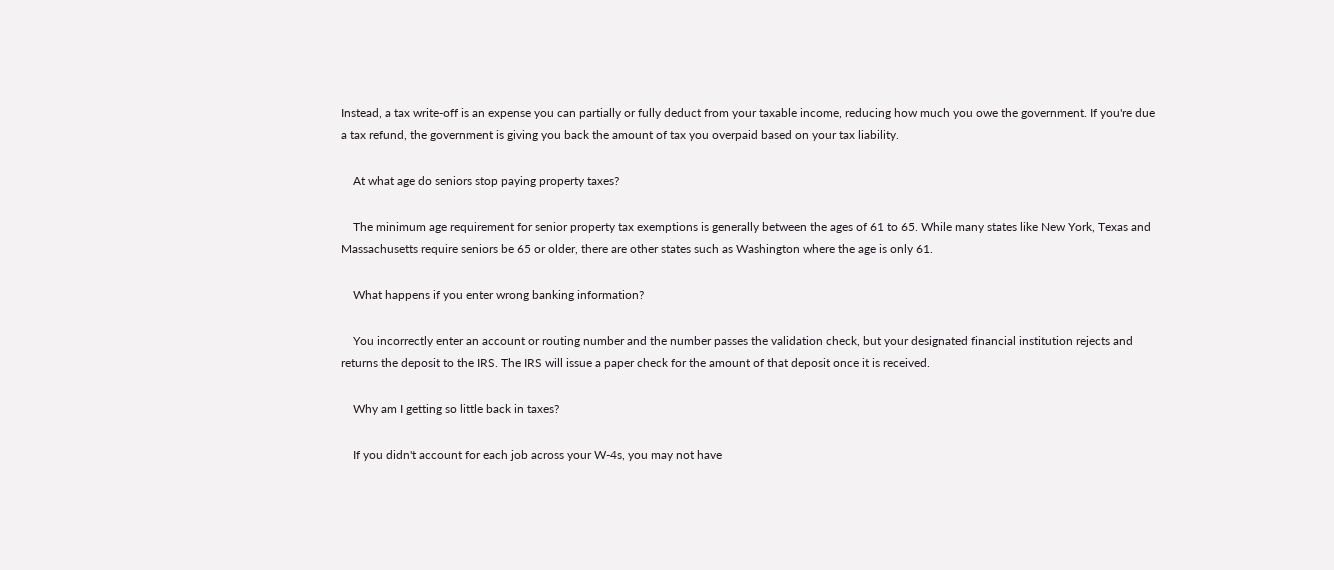Instead, a tax write-off is an expense you can partially or fully deduct from your taxable income, reducing how much you owe the government. If you're due a tax refund, the government is giving you back the amount of tax you overpaid based on your tax liability.

    At what age do seniors stop paying property taxes?

    The minimum age requirement for senior property tax exemptions is generally between the ages of 61 to 65. While many states like New York, Texas and Massachusetts require seniors be 65 or older, there are other states such as Washington where the age is only 61.

    What happens if you enter wrong banking information?

    You incorrectly enter an account or routing number and the number passes the validation check, but your designated financial institution rejects and returns the deposit to the IRS. The IRS will issue a paper check for the amount of that deposit once it is received.

    Why am I getting so little back in taxes?

    If you didn't account for each job across your W-4s, you may not have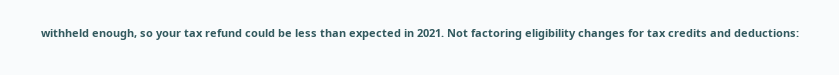withheld enough, so your tax refund could be less than expected in 2021. Not factoring eligibility changes for tax credits and deductions: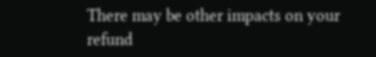There may be other impacts on your refund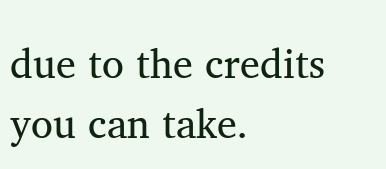due to the credits you can take.